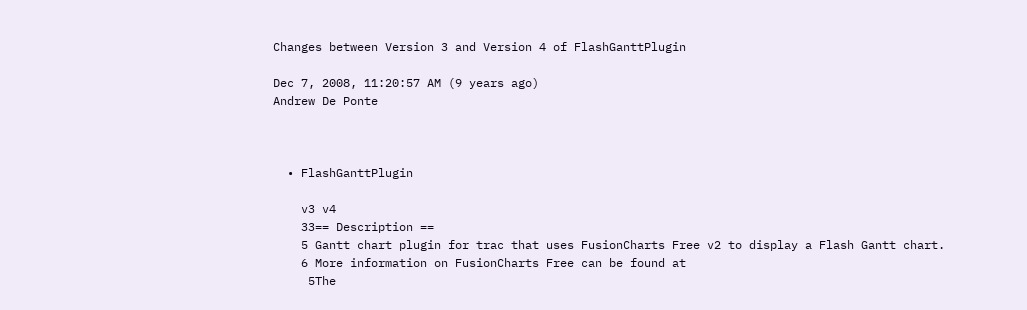Changes between Version 3 and Version 4 of FlashGanttPlugin

Dec 7, 2008, 11:20:57 AM (9 years ago)
Andrew De Ponte



  • FlashGanttPlugin

    v3 v4
    33== Description ==
    5 Gantt chart plugin for trac that uses FusionCharts Free v2 to display a Flash Gantt chart.
    6 More information on FusionCharts Free can be found at
     5The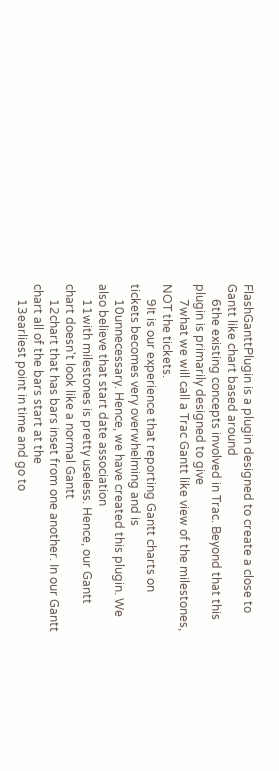FlashGanttPlugin is a plugin designed to create a close to Gantt like chart based around
     6the existing concepts involved in Trac. Beyond that this plugin is primarily designed to give
     7what we will call a Trac Gantt like view of the milestones, NOT the tickets.
     9It is our experience that reporting Gantt charts on tickets becomes very overwhelming and is
     10unnecessary. Hence, we have created this plugin. We also believe that start date association
     11with milestones is pretty useless. Hence, our Gantt chart doesn't look like a normal Gantt
     12chart that has bars inset from one another. In our Gantt chart all of the bars start at the
     13earliest point in time and go to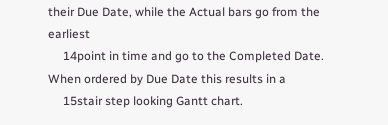their Due Date, while the Actual bars go from the earliest
     14point in time and go to the Completed Date. When ordered by Due Date this results in a
     15stair step looking Gantt chart.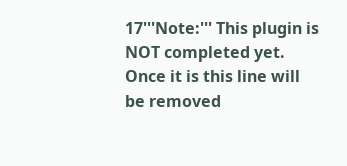17'''Note:''' This plugin is NOT completed yet. Once it is this line will be removed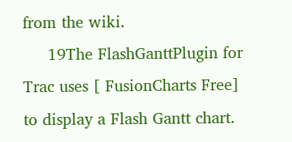from the wiki.
     19The FlashGanttPlugin for Trac uses [ FusionCharts Free] to display a Flash Gantt chart.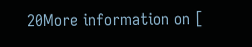20More information on [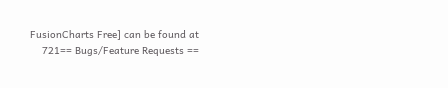FusionCharts Free] can be found at
    721== Bugs/Feature Requests ==